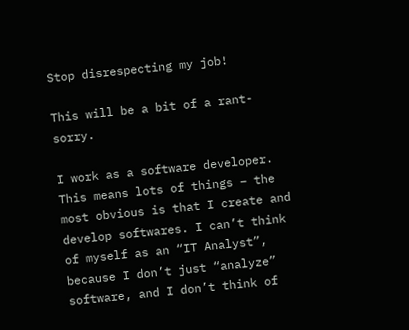Stop disrespecting my job!

This will be a bit of a rant-sorry.

I work as a software developer. This means lots of things – the most obvious is that I create and develop softwares. I can’t think of myself as an “IT Analyst”, because I don’t just “analyze” software, and I don’t think of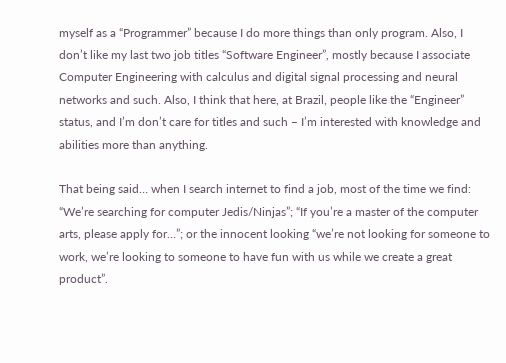myself as a “Programmer” because I do more things than only program. Also, I don’t like my last two job titles “Software Engineer”, mostly because I associate Computer Engineering with calculus and digital signal processing and neural networks and such. Also, I think that here, at Brazil, people like the “Engineer” status, and I’m don’t care for titles and such – I’m interested with knowledge and abilities more than anything.

That being said… when I search internet to find a job, most of the time we find: “We’re searching for computer Jedis/Ninjas”; “If you’re a master of the computer arts, please apply for…”; or the innocent looking “we’re not looking for someone to work, we’re looking to someone to have fun with us while we create a great product”.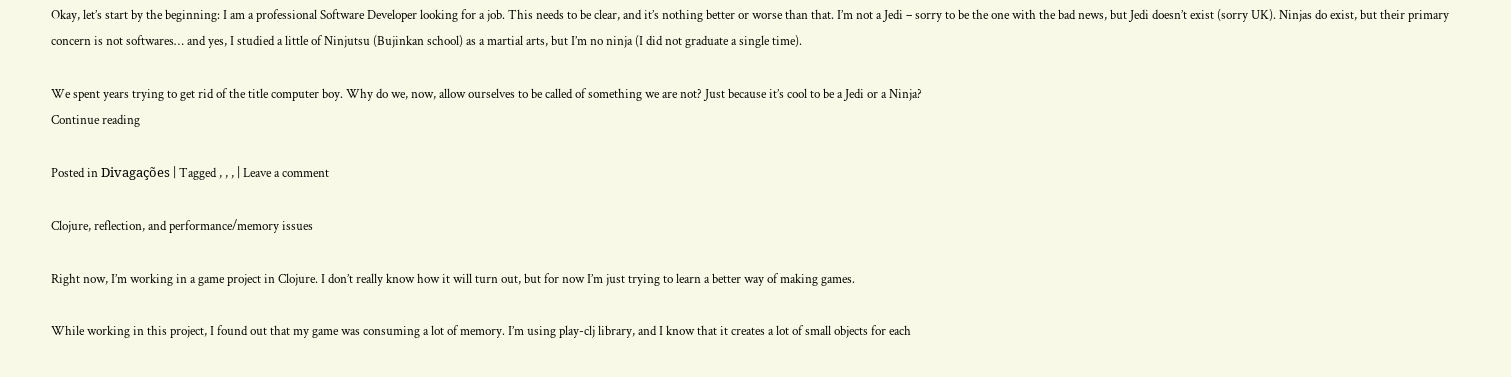Okay, let’s start by the beginning: I am a professional Software Developer looking for a job. This needs to be clear, and it’s nothing better or worse than that. I’m not a Jedi – sorry to be the one with the bad news, but Jedi doesn’t exist (sorry UK). Ninjas do exist, but their primary concern is not softwares… and yes, I studied a little of Ninjutsu (Bujinkan school) as a martial arts, but I’m no ninja (I did not graduate a single time).

We spent years trying to get rid of the title computer boy. Why do we, now, allow ourselves to be called of something we are not? Just because it’s cool to be a Jedi or a Ninja?
Continue reading

Posted in Divagações | Tagged , , , | Leave a comment

Clojure, reflection, and performance/memory issues

Right now, I’m working in a game project in Clojure. I don’t really know how it will turn out, but for now I’m just trying to learn a better way of making games.

While working in this project, I found out that my game was consuming a lot of memory. I’m using play-clj library, and I know that it creates a lot of small objects for each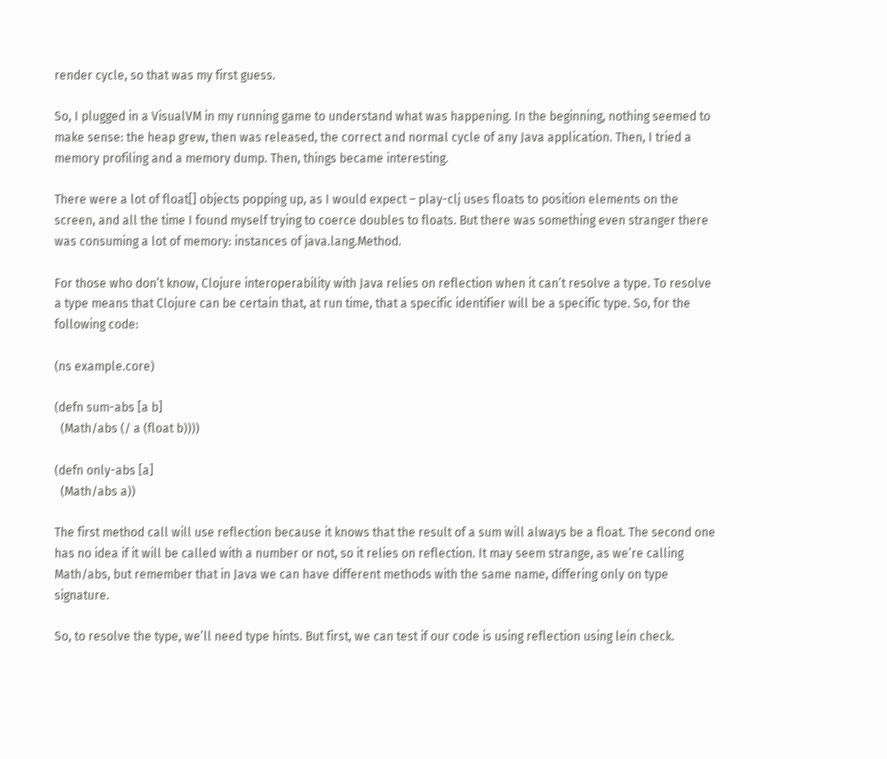render cycle, so that was my first guess.

So, I plugged in a VisualVM in my running game to understand what was happening. In the beginning, nothing seemed to make sense: the heap grew, then was released, the correct and normal cycle of any Java application. Then, I tried a memory profiling and a memory dump. Then, things became interesting.

There were a lot of float[] objects popping up, as I would expect – play-clj uses floats to position elements on the screen, and all the time I found myself trying to coerce doubles to floats. But there was something even stranger there was consuming a lot of memory: instances of java.lang.Method.

For those who don’t know, Clojure interoperability with Java relies on reflection when it can’t resolve a type. To resolve a type means that Clojure can be certain that, at run time, that a specific identifier will be a specific type. So, for the following code:

(ns example.core)

(defn sum-abs [a b]
  (Math/abs (/ a (float b))))

(defn only-abs [a]
  (Math/abs a))

The first method call will use reflection because it knows that the result of a sum will always be a float. The second one has no idea if it will be called with a number or not, so it relies on reflection. It may seem strange, as we’re calling Math/abs, but remember that in Java we can have different methods with the same name, differing only on type signature.

So, to resolve the type, we’ll need type hints. But first, we can test if our code is using reflection using lein check.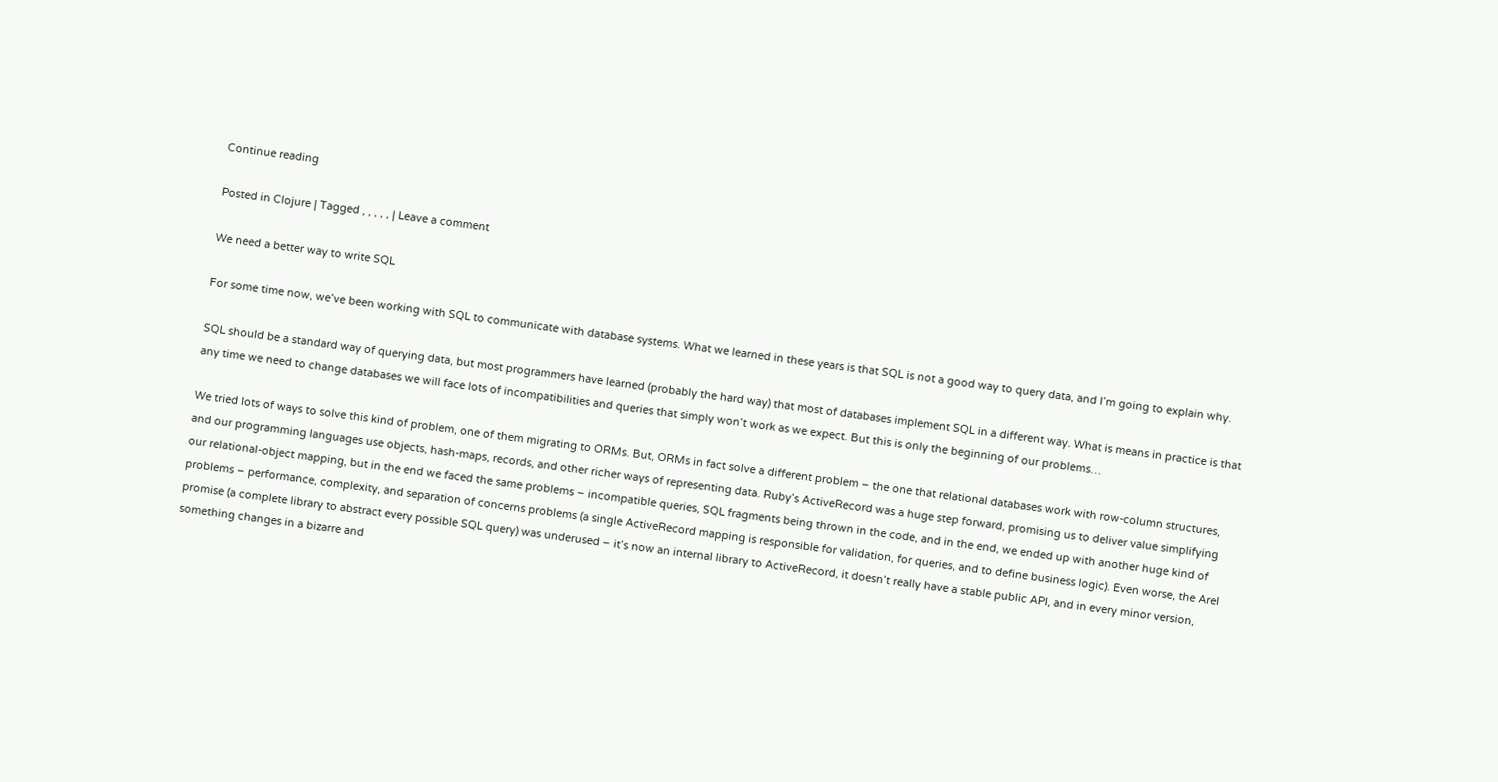Continue reading

Posted in Clojure | Tagged , , , , , | Leave a comment

We need a better way to write SQL

For some time now, we’ve been working with SQL to communicate with database systems. What we learned in these years is that SQL is not a good way to query data, and I’m going to explain why.

SQL should be a standard way of querying data, but most programmers have learned (probably the hard way) that most of databases implement SQL in a different way. What is means in practice is that any time we need to change databases we will face lots of incompatibilities and queries that simply won’t work as we expect. But this is only the beginning of our problems…

We tried lots of ways to solve this kind of problem, one of them migrating to ORMs. But, ORMs in fact solve a different problem – the one that relational databases work with row-column structures, and our programming languages use objects, hash-maps, records, and other richer ways of representing data. Ruby’s ActiveRecord was a huge step forward, promising us to deliver value simplifying our relational-object mapping, but in the end we faced the same problems – incompatible queries, SQL fragments being thrown in the code, and in the end, we ended up with another huge kind of problems – performance, complexity, and separation of concerns problems (a single ActiveRecord mapping is responsible for validation, for queries, and to define business logic). Even worse, the Arel promise (a complete library to abstract every possible SQL query) was underused – it’s now an internal library to ActiveRecord, it doesn’t really have a stable public API, and in every minor version, something changes in a bizarre and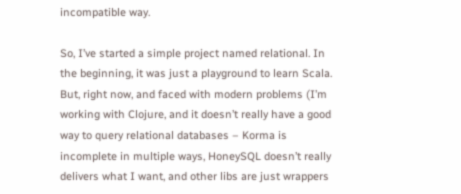incompatible way.

So, I’ve started a simple project named relational. In the beginning, it was just a playground to learn Scala. But, right now, and faced with modern problems (I’m working with Clojure, and it doesn’t really have a good way to query relational databases – Korma is incomplete in multiple ways, HoneySQL doesn’t really delivers what I want, and other libs are just wrappers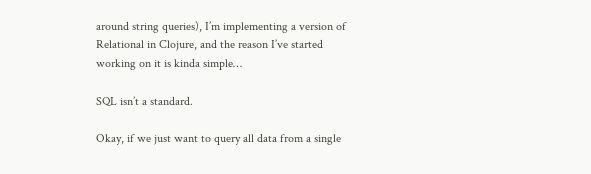around string queries), I’m implementing a version of Relational in Clojure, and the reason I’ve started working on it is kinda simple…

SQL isn’t a standard.

Okay, if we just want to query all data from a single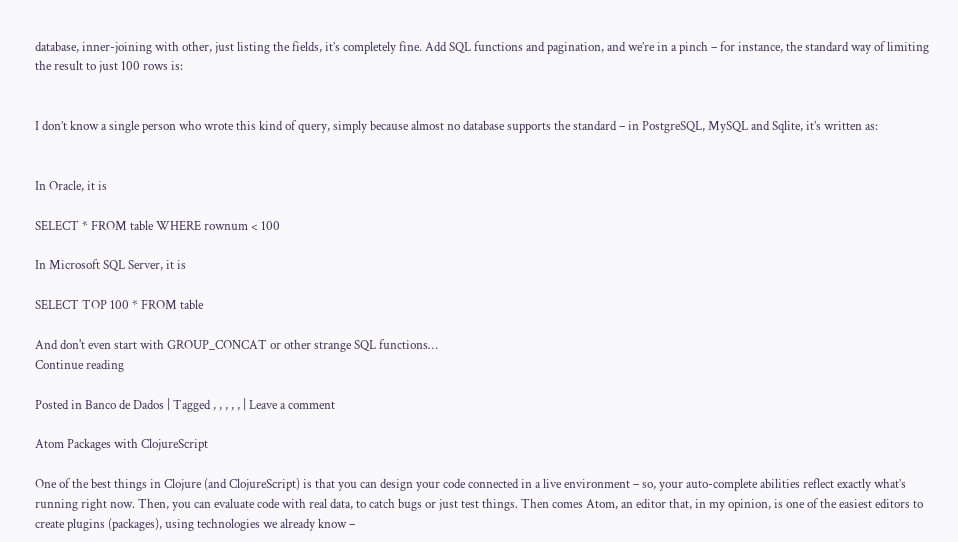database, inner-joining with other, just listing the fields, it’s completely fine. Add SQL functions and pagination, and we’re in a pinch – for instance, the standard way of limiting the result to just 100 rows is:


I don’t know a single person who wrote this kind of query, simply because almost no database supports the standard – in PostgreSQL, MySQL and Sqlite, it’s written as:


In Oracle, it is

SELECT * FROM table WHERE rownum < 100

In Microsoft SQL Server, it is

SELECT TOP 100 * FROM table

And don't even start with GROUP_CONCAT or other strange SQL functions…
Continue reading

Posted in Banco de Dados | Tagged , , , , , | Leave a comment

Atom Packages with ClojureScript

One of the best things in Clojure (and ClojureScript) is that you can design your code connected in a live environment – so, your auto-complete abilities reflect exactly what’s running right now. Then, you can evaluate code with real data, to catch bugs or just test things. Then comes Atom, an editor that, in my opinion, is one of the easiest editors to create plugins (packages), using technologies we already know –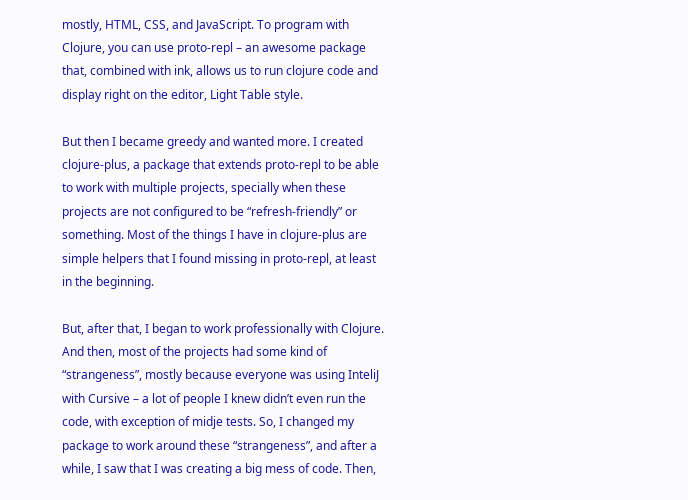mostly, HTML, CSS, and JavaScript. To program with Clojure, you can use proto-repl – an awesome package that, combined with ink, allows us to run clojure code and display right on the editor, Light Table style.

But then I became greedy and wanted more. I created clojure-plus, a package that extends proto-repl to be able to work with multiple projects, specially when these projects are not configured to be “refresh-friendly” or something. Most of the things I have in clojure-plus are simple helpers that I found missing in proto-repl, at least in the beginning.

But, after that, I began to work professionally with Clojure. And then, most of the projects had some kind of “strangeness”, mostly because everyone was using InteliJ with Cursive – a lot of people I knew didn’t even run the code, with exception of midje tests. So, I changed my package to work around these “strangeness”, and after a while, I saw that I was creating a big mess of code. Then,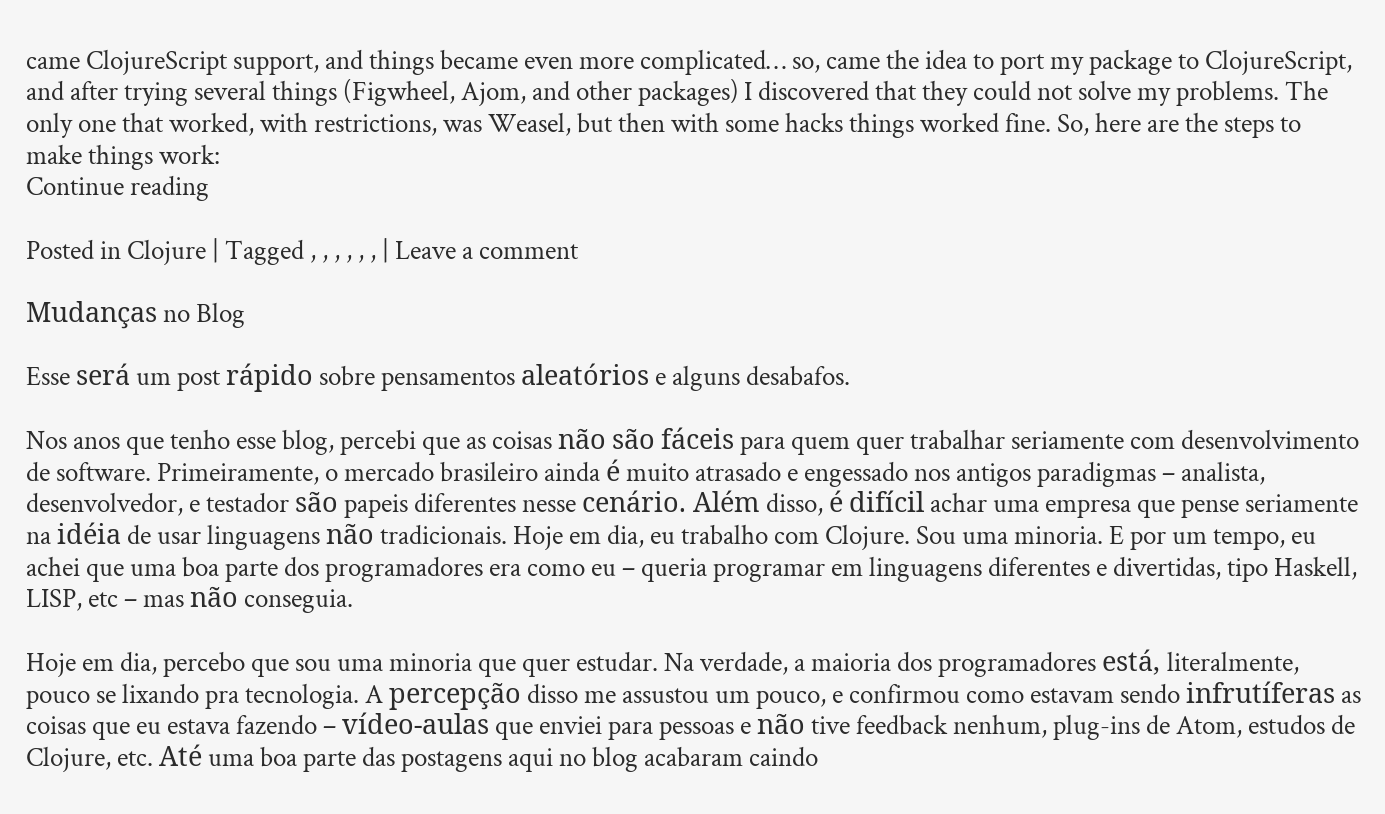came ClojureScript support, and things became even more complicated… so, came the idea to port my package to ClojureScript, and after trying several things (Figwheel, Ajom, and other packages) I discovered that they could not solve my problems. The only one that worked, with restrictions, was Weasel, but then with some hacks things worked fine. So, here are the steps to make things work:
Continue reading

Posted in Clojure | Tagged , , , , , , | Leave a comment

Mudanças no Blog

Esse será um post rápido sobre pensamentos aleatórios e alguns desabafos.

Nos anos que tenho esse blog, percebi que as coisas não são fáceis para quem quer trabalhar seriamente com desenvolvimento de software. Primeiramente, o mercado brasileiro ainda é muito atrasado e engessado nos antigos paradigmas – analista, desenvolvedor, e testador são papeis diferentes nesse cenário. Além disso, é difícil achar uma empresa que pense seriamente na idéia de usar linguagens não tradicionais. Hoje em dia, eu trabalho com Clojure. Sou uma minoria. E por um tempo, eu achei que uma boa parte dos programadores era como eu – queria programar em linguagens diferentes e divertidas, tipo Haskell, LISP, etc – mas não conseguia.

Hoje em dia, percebo que sou uma minoria que quer estudar. Na verdade, a maioria dos programadores está, literalmente, pouco se lixando pra tecnologia. A percepção disso me assustou um pouco, e confirmou como estavam sendo infrutíferas as coisas que eu estava fazendo – vídeo-aulas que enviei para pessoas e não tive feedback nenhum, plug-ins de Atom, estudos de Clojure, etc. Até uma boa parte das postagens aqui no blog acabaram caindo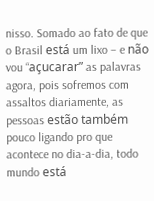nisso. Somado ao fato de que o Brasil está um lixo – e não vou “açucarar” as palavras agora, pois sofremos com assaltos diariamente, as pessoas estão também pouco ligando pro que acontece no dia-a-dia, todo mundo está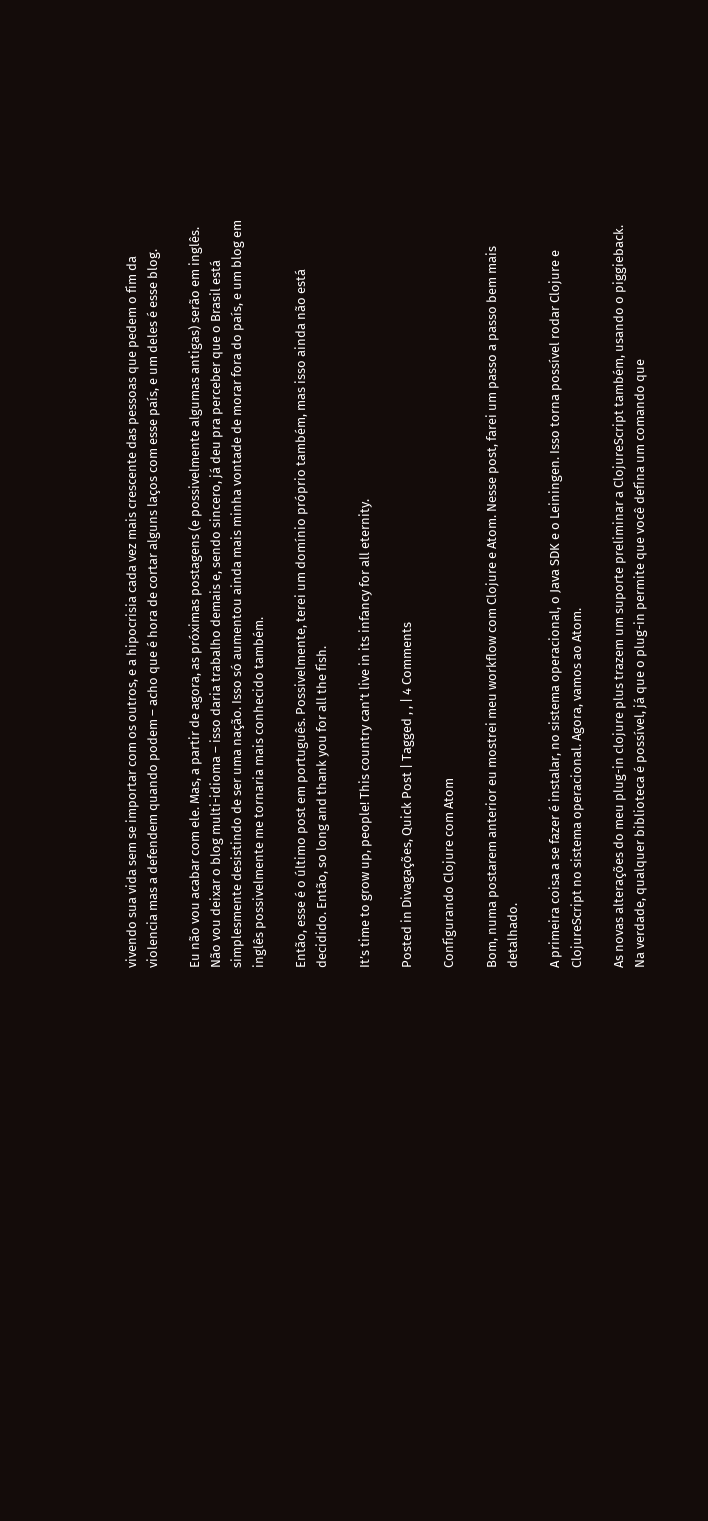vivendo sua vida sem se importar com os outros, e a hipocrisia cada vez mais crescente das pessoas que pedem o fim da violencia mas a defendem quando podem – acho que é hora de cortar alguns laços com esse país, e um deles é esse blog.

Eu não vou acabar com ele. Mas, a partir de agora, as próximas postagens (e possivelmente algumas antigas) serão em inglês. Não vou deixar o blog multi-idioma – isso daria trabalho demais e, sendo sincero, já deu pra perceber que o Brasil está simplesmente desistindo de ser uma nação. Isso só aumentou ainda mais minha vontade de morar fora do país, e um blog em inglês possivelmente me tornaria mais conhecido também.

Então, esse é o último post em português. Possivelmente, terei um domínio próprio também, mas isso ainda não está decidido. Então, so long and thank you for all the fish.

It’s time to grow up, people! This country can’t live in its infancy for all eternity.

Posted in Divagações, Quick Post | Tagged , , | 4 Comments

Configurando Clojure com Atom

Bom, numa postarem anterior eu mostrei meu workflow com Clojure e Atom. Nesse post, farei um passo a passo bem mais detalhado.

A primeira coisa a se fazer é instalar, no sistema operacional, o Java SDK e o Leiningen. Isso torna possível rodar Clojure e ClojureScript no sistema operacional. Agora, vamos ao Atom.

As novas alterações do meu plug-in clojure plus trazem um suporte preliminar a ClojureScript também, usando o piggieback. Na verdade, qualquer biblioteca é possível, já que o plug-in permite que você defina um comando que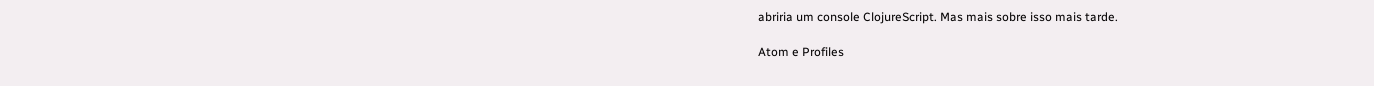abriria um console ClojureScript. Mas mais sobre isso mais tarde.

Atom e Profiles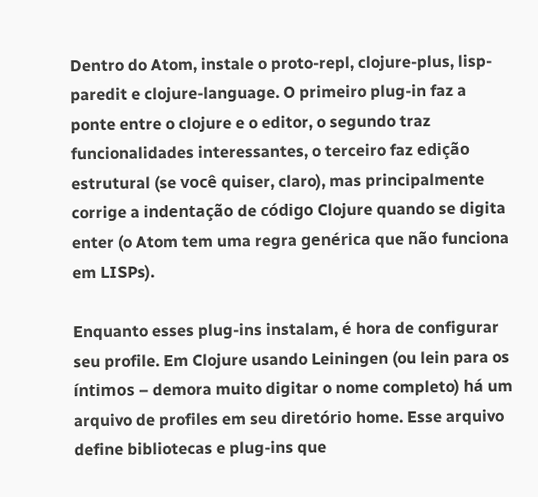Dentro do Atom, instale o proto-repl, clojure-plus, lisp-paredit e clojure-language. O primeiro plug-in faz a ponte entre o clojure e o editor, o segundo traz funcionalidades interessantes, o terceiro faz edição estrutural (se você quiser, claro), mas principalmente corrige a indentação de código Clojure quando se digita enter (o Atom tem uma regra genérica que não funciona em LISPs).

Enquanto esses plug-ins instalam, é hora de configurar seu profile. Em Clojure usando Leiningen (ou lein para os íntimos – demora muito digitar o nome completo) há um arquivo de profiles em seu diretório home. Esse arquivo define bibliotecas e plug-ins que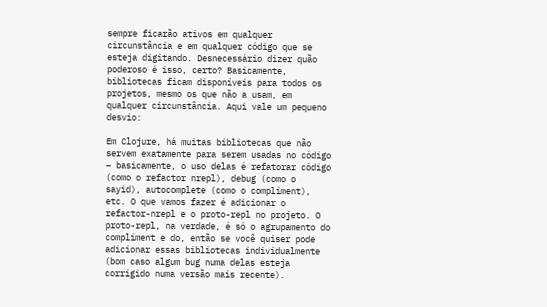sempre ficarão ativos em qualquer circunstância e em qualquer código que se esteja digitando. Desnecessário dizer quão poderoso é isso, certo? Basicamente, bibliotecas ficam disponíveis para todos os projetos, mesmo os que não a usam, em qualquer circunstância. Aqui vale um pequeno desvio:

Em Clojure, há muitas bibliotecas que não servem exatamente para serem usadas no código – basicamente, o uso delas é refatorar código (como o refactor nrepl), debug (como o sayid), autocomplete (como o compliment), etc. O que vamos fazer é adicionar o refactor-nrepl e o proto-repl no projeto. O proto-repl, na verdade, é só o agrupamento do compliment e do, então se você quiser pode adicionar essas bibliotecas individualmente (bom caso algum bug numa delas esteja corrigido numa versão mais recente).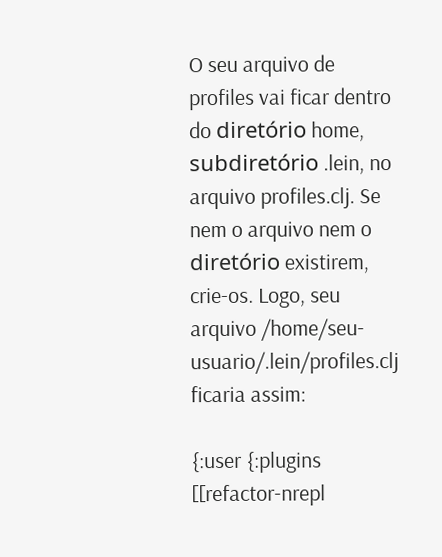O seu arquivo de profiles vai ficar dentro do diretório home, subdiretório .lein, no arquivo profiles.clj. Se nem o arquivo nem o diretório existirem, crie-os. Logo, seu arquivo /home/seu-usuario/.lein/profiles.clj ficaria assim:

{:user {:plugins [[refactor-nrepl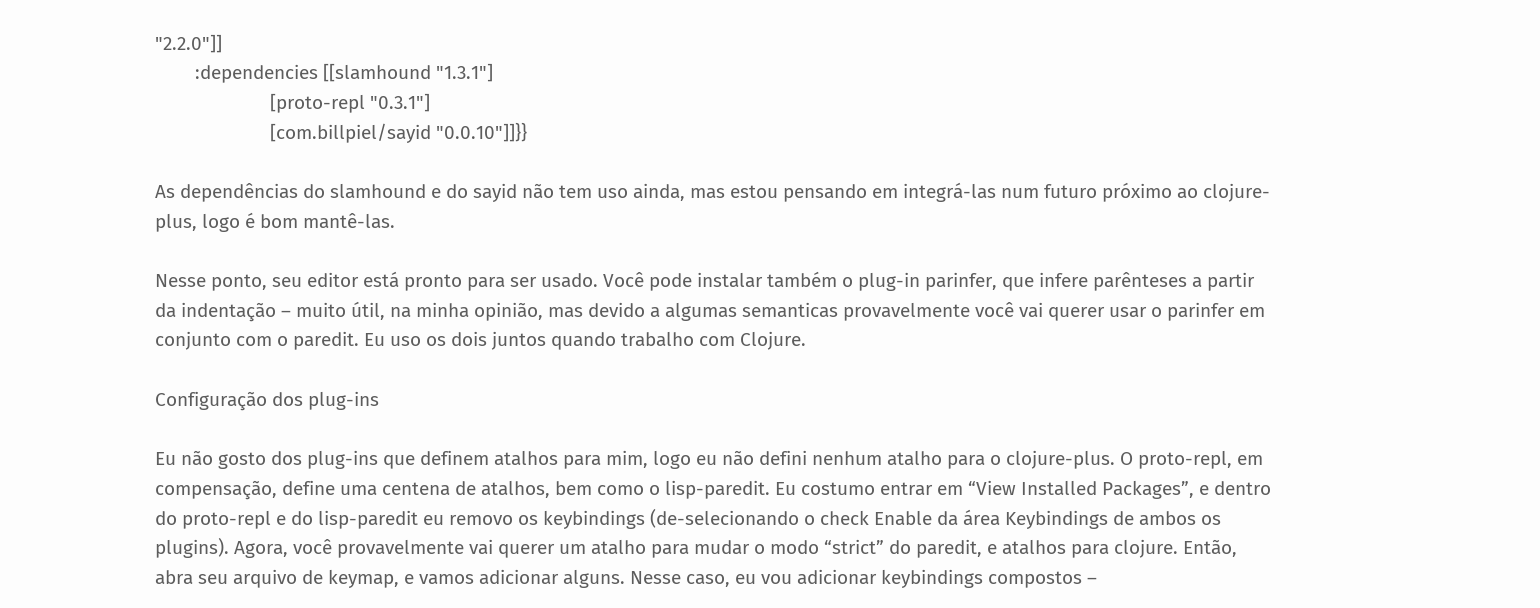"2.2.0"]]
        :dependencies [[slamhound "1.3.1"]
                       [proto-repl "0.3.1"]
                       [com.billpiel/sayid "0.0.10"]]}}

As dependências do slamhound e do sayid não tem uso ainda, mas estou pensando em integrá-las num futuro próximo ao clojure-plus, logo é bom mantê-las.

Nesse ponto, seu editor está pronto para ser usado. Você pode instalar também o plug-in parinfer, que infere parênteses a partir da indentação – muito útil, na minha opinião, mas devido a algumas semanticas provavelmente você vai querer usar o parinfer em conjunto com o paredit. Eu uso os dois juntos quando trabalho com Clojure.

Configuração dos plug-ins

Eu não gosto dos plug-ins que definem atalhos para mim, logo eu não defini nenhum atalho para o clojure-plus. O proto-repl, em compensação, define uma centena de atalhos, bem como o lisp-paredit. Eu costumo entrar em “View Installed Packages”, e dentro do proto-repl e do lisp-paredit eu removo os keybindings (de-selecionando o check Enable da área Keybindings de ambos os plugins). Agora, você provavelmente vai querer um atalho para mudar o modo “strict” do paredit, e atalhos para clojure. Então, abra seu arquivo de keymap, e vamos adicionar alguns. Nesse caso, eu vou adicionar keybindings compostos –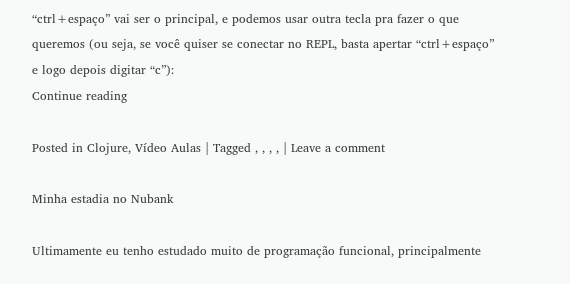“ctrl+espaço” vai ser o principal, e podemos usar outra tecla pra fazer o que queremos (ou seja, se você quiser se conectar no REPL, basta apertar “ctrl+espaço” e logo depois digitar “c”):
Continue reading

Posted in Clojure, Vídeo Aulas | Tagged , , , , | Leave a comment

Minha estadia no Nubank

Ultimamente eu tenho estudado muito de programação funcional, principalmente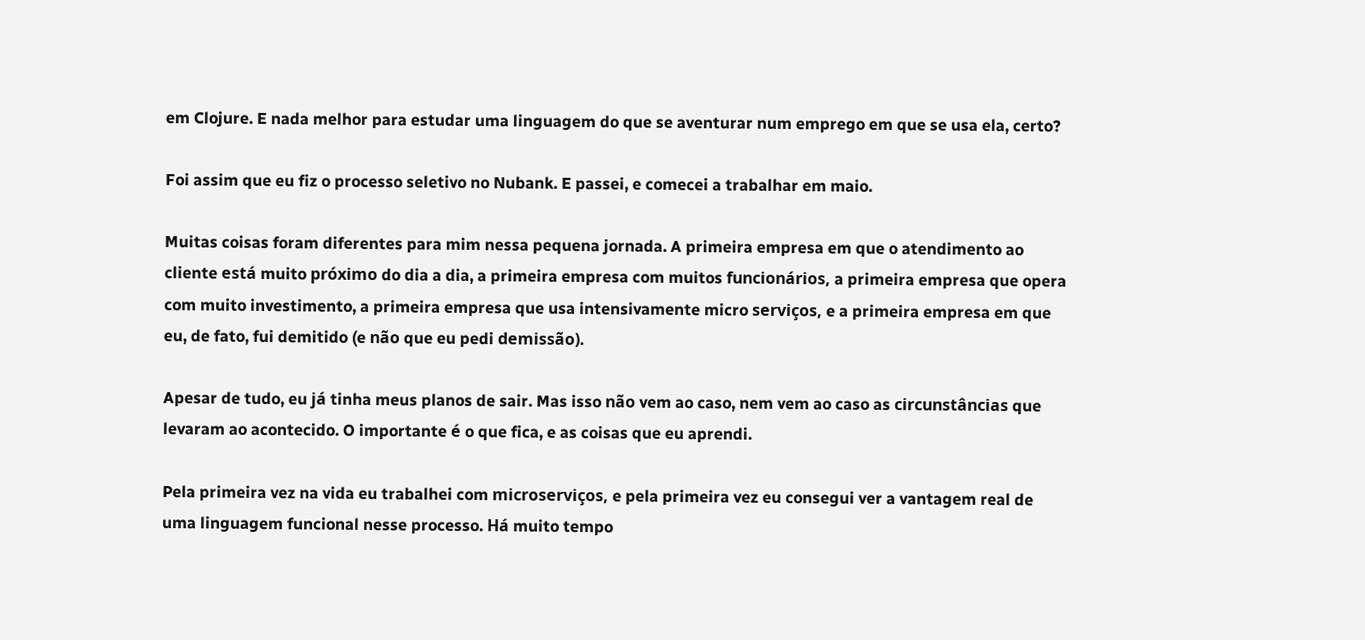em Clojure. E nada melhor para estudar uma linguagem do que se aventurar num emprego em que se usa ela, certo?

Foi assim que eu fiz o processo seletivo no Nubank. E passei, e comecei a trabalhar em maio.

Muitas coisas foram diferentes para mim nessa pequena jornada. A primeira empresa em que o atendimento ao cliente está muito próximo do dia a dia, a primeira empresa com muitos funcionários, a primeira empresa que opera com muito investimento, a primeira empresa que usa intensivamente micro serviços, e a primeira empresa em que eu, de fato, fui demitido (e não que eu pedi demissão).

Apesar de tudo, eu já tinha meus planos de sair. Mas isso não vem ao caso, nem vem ao caso as circunstâncias que levaram ao acontecido. O importante é o que fica, e as coisas que eu aprendi.

Pela primeira vez na vida eu trabalhei com microserviços, e pela primeira vez eu consegui ver a vantagem real de uma linguagem funcional nesse processo. Há muito tempo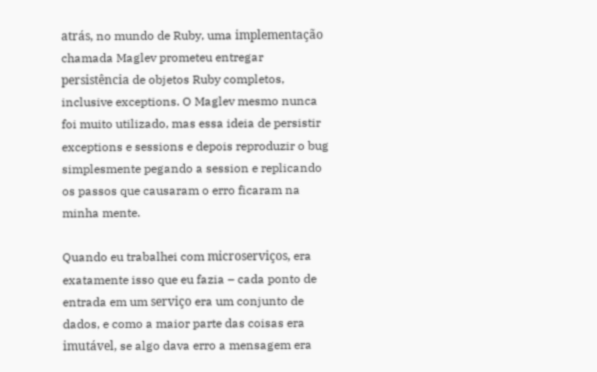atrás, no mundo de Ruby, uma implementação chamada Maglev prometeu entregar persistência de objetos Ruby completos, inclusive exceptions. O Maglev mesmo nunca foi muito utilizado, mas essa ideia de persistir exceptions e sessions e depois reproduzir o bug simplesmente pegando a session e replicando os passos que causaram o erro ficaram na minha mente.

Quando eu trabalhei com microserviços, era exatamente isso que eu fazia – cada ponto de entrada em um serviço era um conjunto de dados, e como a maior parte das coisas era imutável, se algo dava erro a mensagem era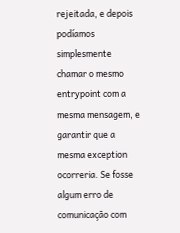rejeitada, e depois podíamos simplesmente chamar o mesmo entrypoint com a mesma mensagem, e garantir que a mesma exception ocorreria. Se fosse algum erro de comunicação com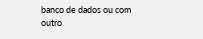banco de dados ou com outro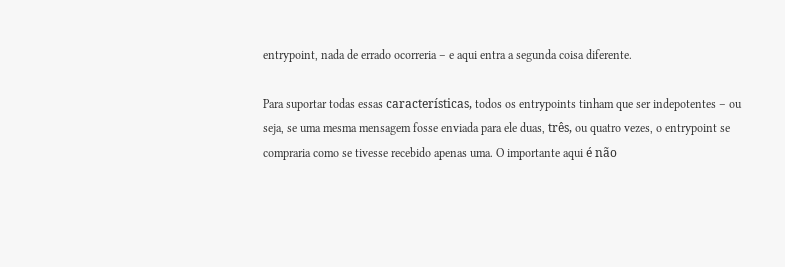entrypoint, nada de errado ocorreria – e aqui entra a segunda coisa diferente.

Para suportar todas essas características, todos os entrypoints tinham que ser indepotentes – ou seja, se uma mesma mensagem fosse enviada para ele duas, três, ou quatro vezes, o entrypoint se compraria como se tivesse recebido apenas uma. O importante aqui é não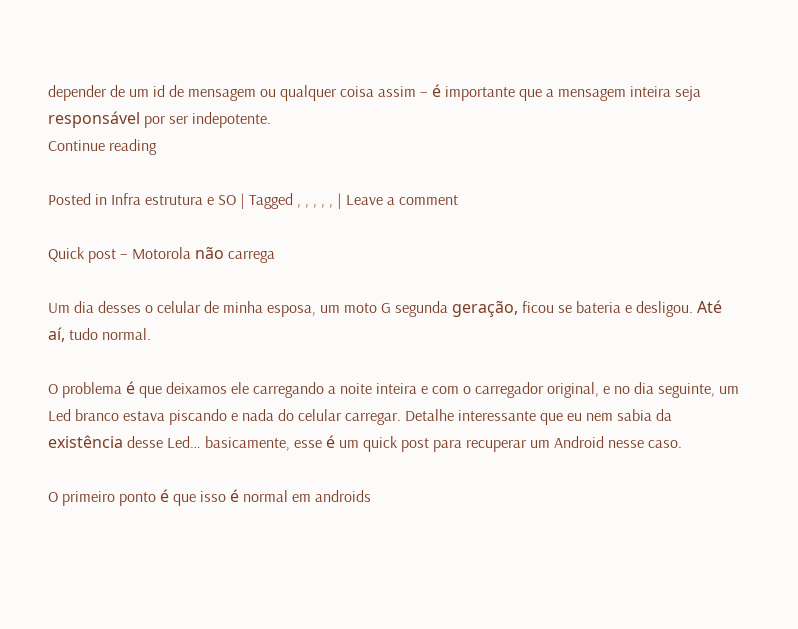depender de um id de mensagem ou qualquer coisa assim – é importante que a mensagem inteira seja responsável por ser indepotente.
Continue reading

Posted in Infra estrutura e SO | Tagged , , , , , | Leave a comment

Quick post – Motorola não carrega

Um dia desses o celular de minha esposa, um moto G segunda geração, ficou se bateria e desligou. Até aí, tudo normal.

O problema é que deixamos ele carregando a noite inteira e com o carregador original, e no dia seguinte, um Led branco estava piscando e nada do celular carregar. Detalhe interessante que eu nem sabia da existência desse Led… basicamente, esse é um quick post para recuperar um Android nesse caso.

O primeiro ponto é que isso é normal em androids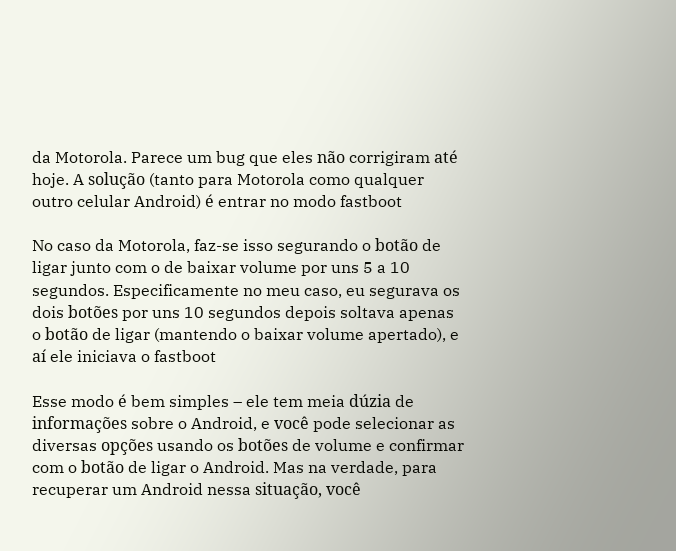da Motorola. Parece um bug que eles não corrigiram até hoje. A solução (tanto para Motorola como qualquer outro celular Android) é entrar no modo fastboot

No caso da Motorola, faz-se isso segurando o botão de ligar junto com o de baixar volume por uns 5 a 10 segundos. Especificamente no meu caso, eu segurava os dois botões por uns 10 segundos depois soltava apenas o botão de ligar (mantendo o baixar volume apertado), e aí ele iniciava o fastboot

Esse modo é bem simples – ele tem meia dúzia de informações sobre o Android, e você pode selecionar as diversas opções usando os botões de volume e confirmar com o botão de ligar o Android. Mas na verdade, para recuperar um Android nessa situação, você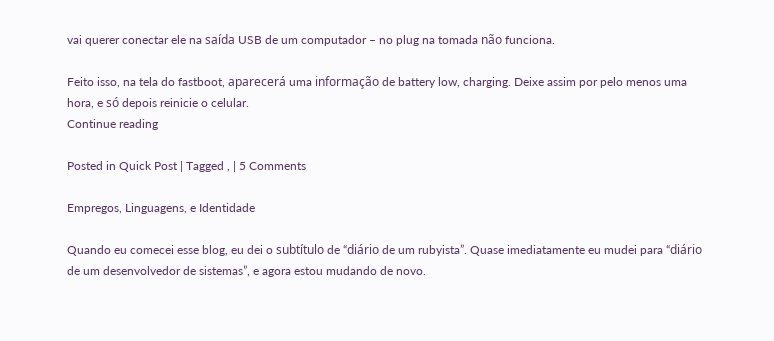vai querer conectar ele na saída USB de um computador – no plug na tomada não funciona.

Feito isso, na tela do fastboot, aparecerá uma informação de battery low, charging. Deixe assim por pelo menos uma hora, e só depois reinicie o celular.
Continue reading

Posted in Quick Post | Tagged , | 5 Comments

Empregos, Linguagens, e Identidade

Quando eu comecei esse blog, eu dei o subtítulo de “diário de um rubyista”. Quase imediatamente eu mudei para “diário de um desenvolvedor de sistemas”, e agora estou mudando de novo.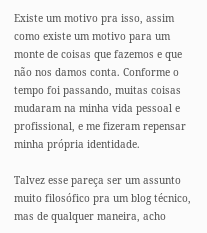Existe um motivo pra isso, assim como existe um motivo para um monte de coisas que fazemos e que não nos damos conta. Conforme o tempo foi passando, muitas coisas mudaram na minha vida pessoal e profissional, e me fizeram repensar minha própria identidade.

Talvez esse pareça ser um assunto muito filosófico pra um blog técnico, mas de qualquer maneira, acho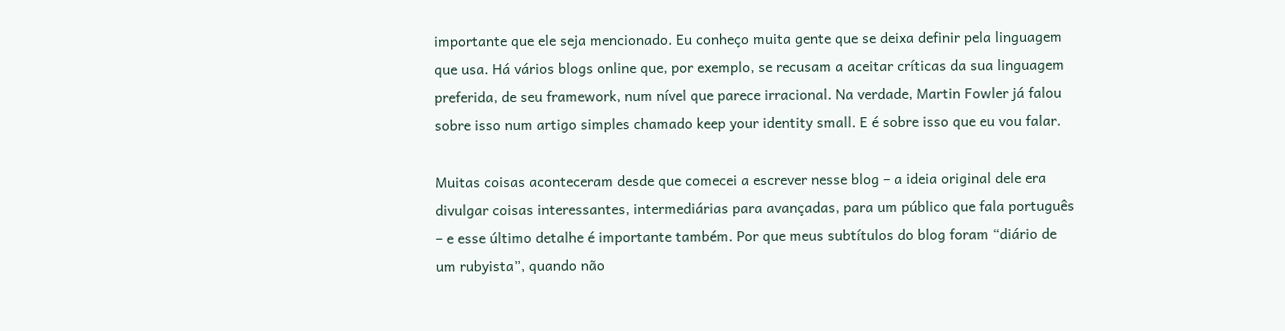importante que ele seja mencionado. Eu conheço muita gente que se deixa definir pela linguagem que usa. Há vários blogs online que, por exemplo, se recusam a aceitar críticas da sua linguagem preferida, de seu framework, num nível que parece irracional. Na verdade, Martin Fowler já falou sobre isso num artigo simples chamado keep your identity small. E é sobre isso que eu vou falar.

Muitas coisas aconteceram desde que comecei a escrever nesse blog – a ideia original dele era divulgar coisas interessantes, intermediárias para avançadas, para um público que fala português – e esse último detalhe é importante também. Por que meus subtítulos do blog foram “diário de um rubyista”, quando não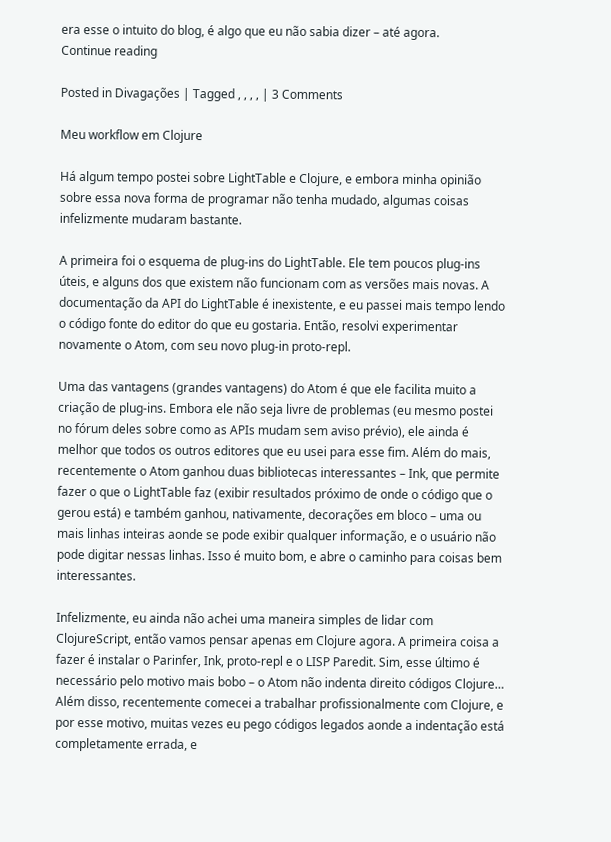era esse o intuito do blog, é algo que eu não sabia dizer – até agora.
Continue reading

Posted in Divagações | Tagged , , , , | 3 Comments

Meu workflow em Clojure

Há algum tempo postei sobre LightTable e Clojure, e embora minha opinião sobre essa nova forma de programar não tenha mudado, algumas coisas infelizmente mudaram bastante.

A primeira foi o esquema de plug-ins do LightTable. Ele tem poucos plug-ins úteis, e alguns dos que existem não funcionam com as versões mais novas. A documentação da API do LightTable é inexistente, e eu passei mais tempo lendo o código fonte do editor do que eu gostaria. Então, resolvi experimentar novamente o Atom, com seu novo plug-in proto-repl.

Uma das vantagens (grandes vantagens) do Atom é que ele facilita muito a criação de plug-ins. Embora ele não seja livre de problemas (eu mesmo postei no fórum deles sobre como as APIs mudam sem aviso prévio), ele ainda é melhor que todos os outros editores que eu usei para esse fim. Além do mais, recentemente o Atom ganhou duas bibliotecas interessantes – Ink, que permite fazer o que o LightTable faz (exibir resultados próximo de onde o código que o gerou está) e também ganhou, nativamente, decorações em bloco – uma ou mais linhas inteiras aonde se pode exibir qualquer informação, e o usuário não pode digitar nessas linhas. Isso é muito bom, e abre o caminho para coisas bem interessantes.

Infelizmente, eu ainda não achei uma maneira simples de lidar com ClojureScript, então vamos pensar apenas em Clojure agora. A primeira coisa a fazer é instalar o Parinfer, Ink, proto-repl e o LISP Paredit. Sim, esse último é necessário pelo motivo mais bobo – o Atom não indenta direito códigos Clojure… Além disso, recentemente comecei a trabalhar profissionalmente com Clojure, e por esse motivo, muitas vezes eu pego códigos legados aonde a indentação está completamente errada, e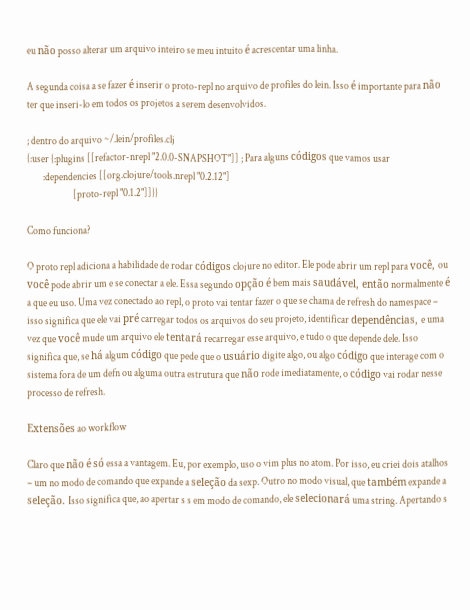eu não posso alterar um arquivo inteiro se meu intuito é acrescentar uma linha.

A segunda coisa a se fazer é inserir o proto-repl no arquivo de profiles do lein. Isso é importante para não ter que inseri-lo em todos os projetos a serem desenvolvidos.

; dentro do arquivo ~/.lein/profiles.clj
{:user {:plugins [[refactor-nrepl "2.0.0-SNAPSHOT"]] ; Para alguns códigos que vamos usar
        :dependencies [[org.clojure/tools.nrepl "0.2.12"]
                       [proto-repl "0.1.2"]]}}

Como funciona?

O proto repl adiciona a habilidade de rodar códigos clojure no editor. Ele pode abrir um repl para você, ou você pode abrir um e se conectar a ele. Essa segundo opção é bem mais saudável, então normalmente é a que eu uso. Uma vez conectado ao repl, o proto vai tentar fazer o que se chama de refresh do namespace – isso significa que ele vai pré carregar todos os arquivos do seu projeto, identificar dependências, e uma vez que você mude um arquivo ele tentará recarregar esse arquivo, e tudo o que depende dele. Isso significa que, se há algum código que pede que o usuário digite algo, ou algo código que interage com o sistema fora de um defn ou alguma outra estrutura que não rode imediatamente, o código vai rodar nesse processo de refresh.

Extensões ao workflow

Claro que não é só essa a vantagem. Eu, por exemplo, uso o vim plus no atom. Por isso, eu criei dois atalhos – um no modo de comando que expande a seleção da sexp. Outro no modo visual, que também expande a seleção. Isso significa que, ao apertar s s em modo de comando, ele selecionará uma string. Apertando s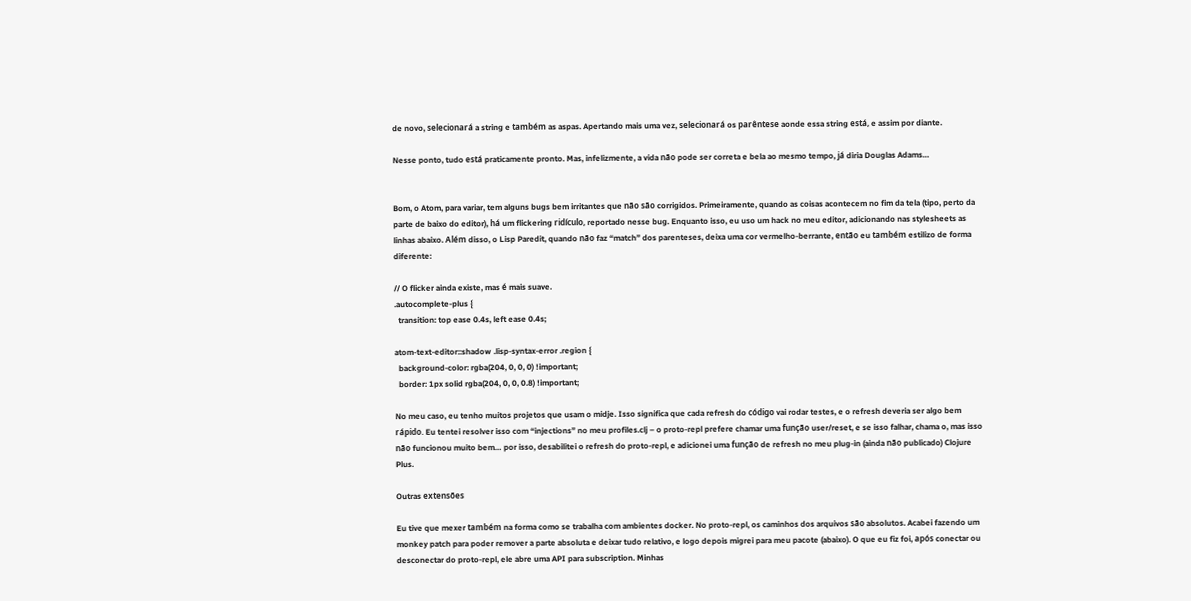de novo, selecionará a string e também as aspas. Apertando mais uma vez, selecionará os parêntese aonde essa string está, e assim por diante.

Nesse ponto, tudo está praticamente pronto. Mas, infelizmente, a vida não pode ser correta e bela ao mesmo tempo, já diria Douglas Adams…


Bom, o Atom, para variar, tem alguns bugs bem irritantes que não são corrigidos. Primeiramente, quando as coisas acontecem no fim da tela (tipo, perto da parte de baixo do editor), há um flickering ridículo, reportado nesse bug. Enquanto isso, eu uso um hack no meu editor, adicionando nas stylesheets as linhas abaixo. Além disso, o Lisp Paredit, quando não faz “match” dos parenteses, deixa uma cor vermelho-berrante, então eu também estilizo de forma diferente:

// O flicker ainda existe, mas é mais suave.
.autocomplete-plus {
  transition: top ease 0.4s, left ease 0.4s;

atom-text-editor::shadow .lisp-syntax-error .region {
  background-color: rgba(204, 0, 0, 0) !important;
  border: 1px solid rgba(204, 0, 0, 0.8) !important;

No meu caso, eu tenho muitos projetos que usam o midje. Isso significa que cada refresh do código vai rodar testes, e o refresh deveria ser algo bem rápido. Eu tentei resolver isso com “injections” no meu profiles.clj – o proto-repl prefere chamar uma função user/reset, e se isso falhar, chama o, mas isso não funcionou muito bem… por isso, desabilitei o refresh do proto-repl, e adicionei uma função de refresh no meu plug-in (ainda não publicado) Clojure Plus.

Outras extensões

Eu tive que mexer também na forma como se trabalha com ambientes docker. No proto-repl, os caminhos dos arquivos são absolutos. Acabei fazendo um monkey patch para poder remover a parte absoluta e deixar tudo relativo, e logo depois migrei para meu pacote (abaixo). O que eu fiz foi, após conectar ou desconectar do proto-repl, ele abre uma API para subscription. Minhas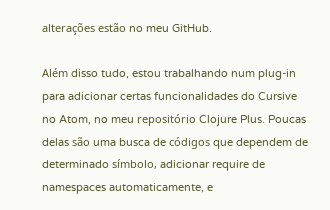alterações estão no meu GitHub.

Além disso tudo, estou trabalhando num plug-in para adicionar certas funcionalidades do Cursive no Atom, no meu repositório Clojure Plus. Poucas delas são uma busca de códigos que dependem de determinado símbolo, adicionar require de namespaces automaticamente, e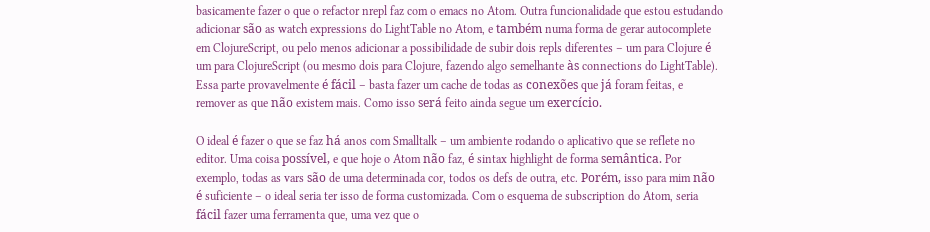basicamente fazer o que o refactor nrepl faz com o emacs no Atom. Outra funcionalidade que estou estudando adicionar são as watch expressions do LightTable no Atom, e também numa forma de gerar autocomplete em ClojureScript, ou pelo menos adicionar a possibilidade de subir dois repls diferentes – um para Clojure é um para ClojureScript (ou mesmo dois para Clojure, fazendo algo semelhante às connections do LightTable). Essa parte provavelmente é fácil – basta fazer um cache de todas as conexões que já foram feitas, e remover as que não existem mais. Como isso será feito ainda segue um exercício.

O ideal é fazer o que se faz há anos com Smalltalk – um ambiente rodando o aplicativo que se reflete no editor. Uma coisa possível, e que hoje o Atom não faz, é sintax highlight de forma semântica. Por exemplo, todas as vars são de uma determinada cor, todos os defs de outra, etc. Porém, isso para mim não é suficiente – o ideal seria ter isso de forma customizada. Com o esquema de subscription do Atom, seria fácil fazer uma ferramenta que, uma vez que o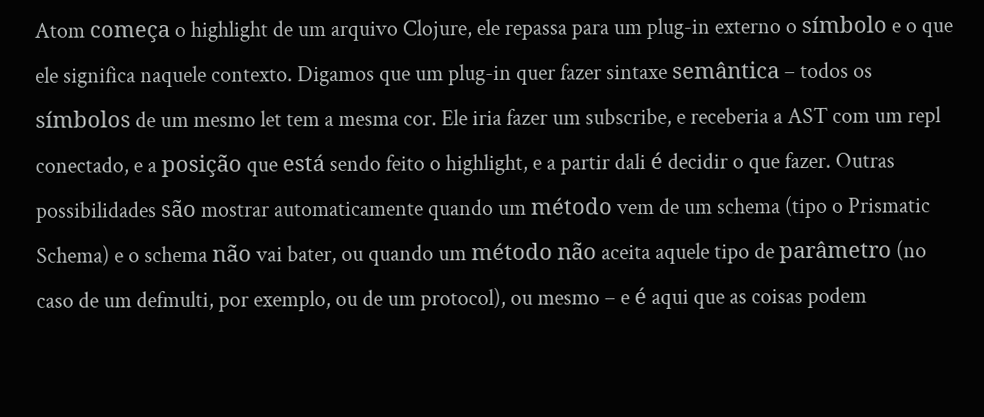Atom começa o highlight de um arquivo Clojure, ele repassa para um plug-in externo o símbolo e o que ele significa naquele contexto. Digamos que um plug-in quer fazer sintaxe semântica – todos os símbolos de um mesmo let tem a mesma cor. Ele iria fazer um subscribe, e receberia a AST com um repl conectado, e a posição que está sendo feito o highlight, e a partir dali é decidir o que fazer. Outras possibilidades são mostrar automaticamente quando um método vem de um schema (tipo o Prismatic Schema) e o schema não vai bater, ou quando um método não aceita aquele tipo de parâmetro (no caso de um defmulti, por exemplo, ou de um protocol), ou mesmo – e é aqui que as coisas podem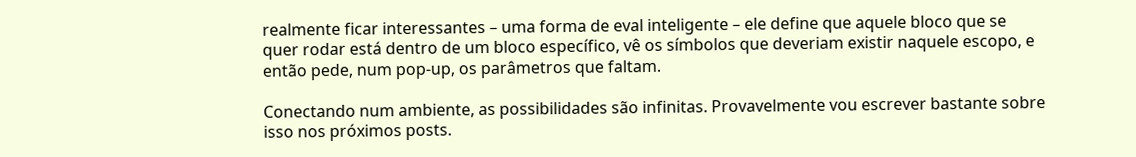realmente ficar interessantes – uma forma de eval inteligente – ele define que aquele bloco que se quer rodar está dentro de um bloco específico, vê os símbolos que deveriam existir naquele escopo, e então pede, num pop-up, os parâmetros que faltam.

Conectando num ambiente, as possibilidades são infinitas. Provavelmente vou escrever bastante sobre isso nos próximos posts.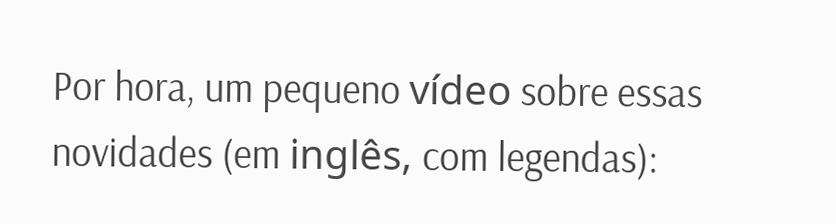Por hora, um pequeno vídeo sobre essas novidades (em inglês, com legendas):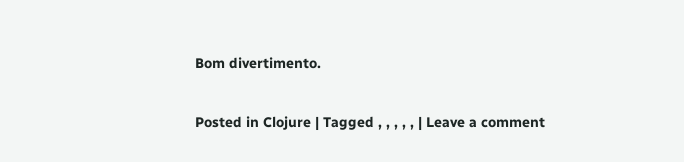Bom divertimento.

Posted in Clojure | Tagged , , , , , | Leave a comment